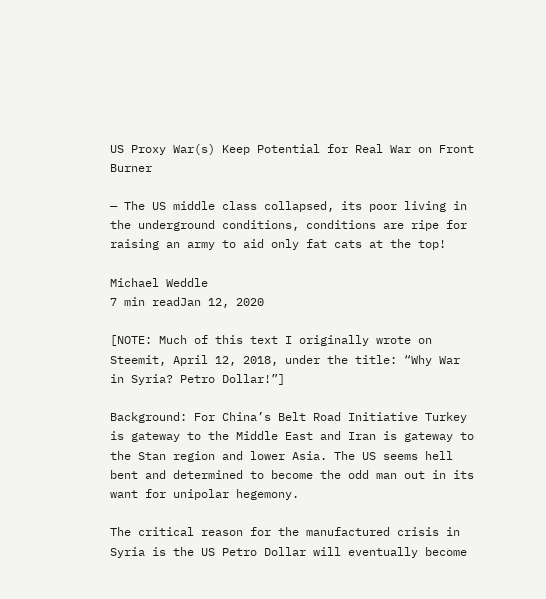US Proxy War(s) Keep Potential for Real War on Front Burner

— The US middle class collapsed, its poor living in the underground conditions, conditions are ripe for raising an army to aid only fat cats at the top!

Michael Weddle
7 min readJan 12, 2020

[NOTE: Much of this text I originally wrote on Steemit, April 12, 2018, under the title: “Why War in Syria? Petro Dollar!”]

Background: For China’s Belt Road Initiative Turkey is gateway to the Middle East and Iran is gateway to the Stan region and lower Asia. The US seems hell bent and determined to become the odd man out in its want for unipolar hegemony.

The critical reason for the manufactured crisis in Syria is the US Petro Dollar will eventually become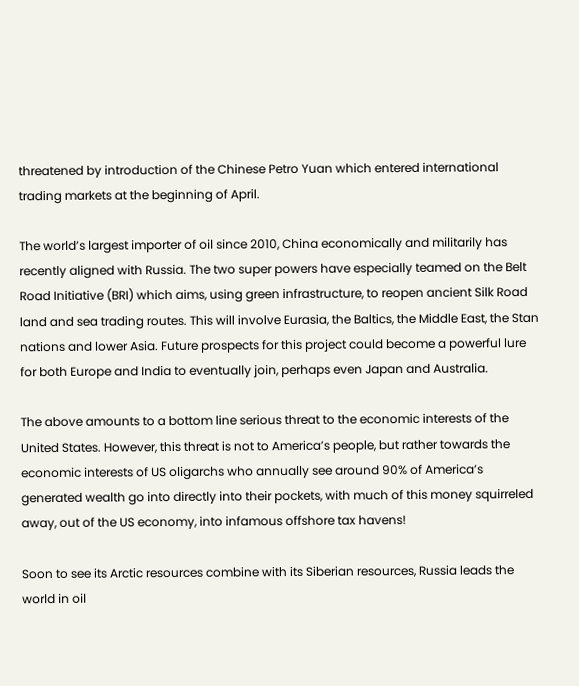threatened by introduction of the Chinese Petro Yuan which entered international trading markets at the beginning of April.

The world’s largest importer of oil since 2010, China economically and militarily has recently aligned with Russia. The two super powers have especially teamed on the Belt Road Initiative (BRI) which aims, using green infrastructure, to reopen ancient Silk Road land and sea trading routes. This will involve Eurasia, the Baltics, the Middle East, the Stan nations and lower Asia. Future prospects for this project could become a powerful lure for both Europe and India to eventually join, perhaps even Japan and Australia.

The above amounts to a bottom line serious threat to the economic interests of the United States. However, this threat is not to America’s people, but rather towards the economic interests of US oligarchs who annually see around 90% of America’s generated wealth go into directly into their pockets, with much of this money squirreled away, out of the US economy, into infamous offshore tax havens!

Soon to see its Arctic resources combine with its Siberian resources, Russia leads the world in oil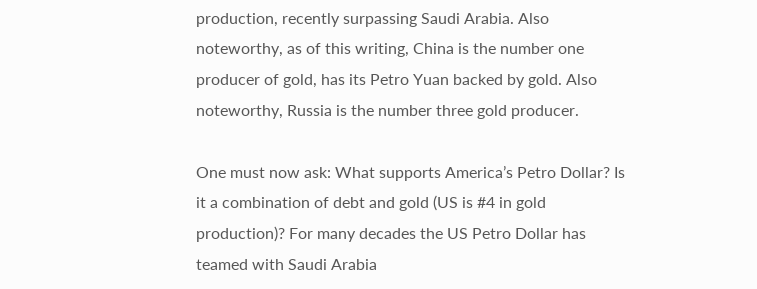production, recently surpassing Saudi Arabia. Also noteworthy, as of this writing, China is the number one producer of gold, has its Petro Yuan backed by gold. Also noteworthy, Russia is the number three gold producer.

One must now ask: What supports America’s Petro Dollar? Is it a combination of debt and gold (US is #4 in gold production)? For many decades the US Petro Dollar has teamed with Saudi Arabia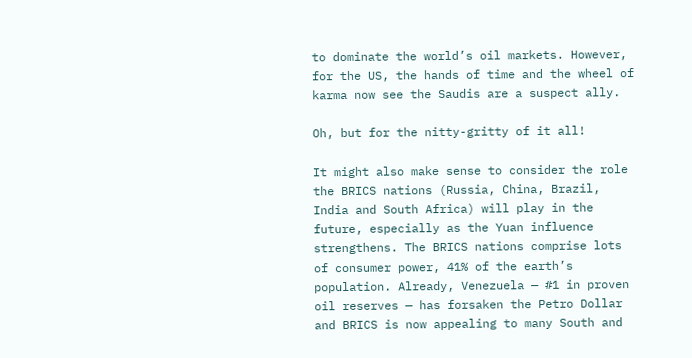to dominate the world’s oil markets. However, for the US, the hands of time and the wheel of karma now see the Saudis are a suspect ally.

Oh, but for the nitty-gritty of it all!

It might also make sense to consider the role the BRICS nations (Russia, China, Brazil, India and South Africa) will play in the future, especially as the Yuan influence strengthens. The BRICS nations comprise lots of consumer power, 41% of the earth’s population. Already, Venezuela — #1 in proven oil reserves — has forsaken the Petro Dollar and BRICS is now appealing to many South and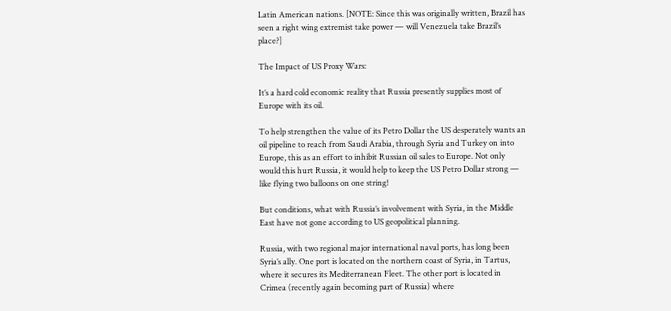Latin American nations. [NOTE: Since this was originally written, Brazil has seen a right wing extremist take power — will Venezuela take Brazil’s place?]

The Impact of US Proxy Wars:

It’s a hard cold economic reality that Russia presently supplies most of Europe with its oil.

To help strengthen the value of its Petro Dollar the US desperately wants an oil pipeline to reach from Saudi Arabia, through Syria and Turkey on into Europe, this as an effort to inhibit Russian oil sales to Europe. Not only would this hurt Russia, it would help to keep the US Petro Dollar strong — like flying two balloons on one string!

But conditions, what with Russia’s involvement with Syria, in the Middle East have not gone according to US geopolitical planning.

Russia, with two regional major international naval ports, has long been Syria’s ally. One port is located on the northern coast of Syria, in Tartus, where it secures its Mediterranean Fleet. The other port is located in Crimea (recently again becoming part of Russia) where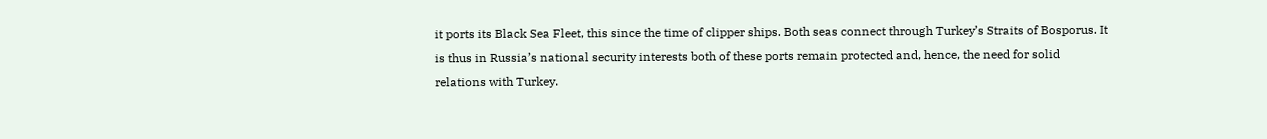it ports its Black Sea Fleet, this since the time of clipper ships. Both seas connect through Turkey’s Straits of Bosporus. It is thus in Russia’s national security interests both of these ports remain protected and, hence, the need for solid relations with Turkey.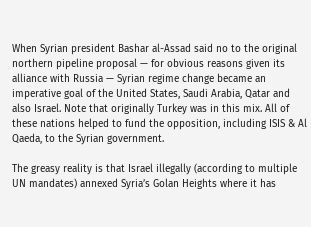When Syrian president Bashar al-Assad said no to the original northern pipeline proposal — for obvious reasons given its alliance with Russia — Syrian regime change became an imperative goal of the United States, Saudi Arabia, Qatar and also Israel. Note that originally Turkey was in this mix. All of these nations helped to fund the opposition, including ISIS & Al Qaeda, to the Syrian government.

The greasy reality is that Israel illegally (according to multiple UN mandates) annexed Syria’s Golan Heights where it has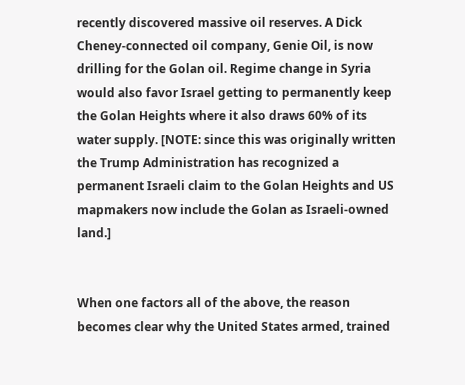recently discovered massive oil reserves. A Dick Cheney-connected oil company, Genie Oil, is now drilling for the Golan oil. Regime change in Syria would also favor Israel getting to permanently keep the Golan Heights where it also draws 60% of its water supply. [NOTE: since this was originally written the Trump Administration has recognized a permanent Israeli claim to the Golan Heights and US mapmakers now include the Golan as Israeli-owned land.]


When one factors all of the above, the reason becomes clear why the United States armed, trained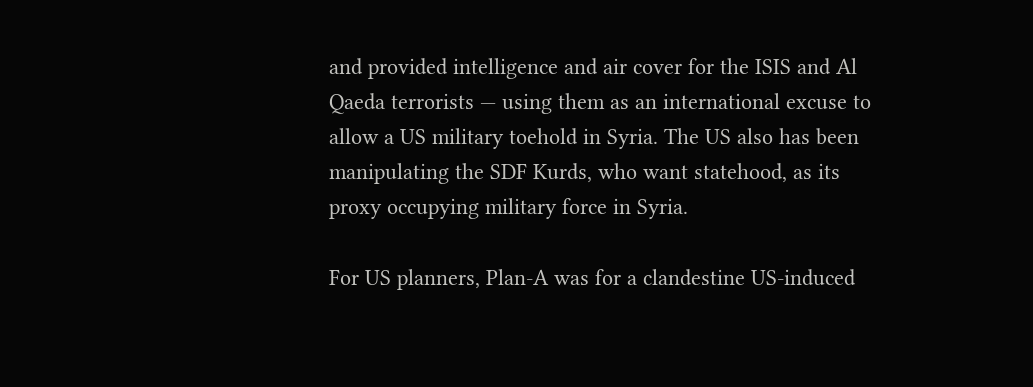and provided intelligence and air cover for the ISIS and Al Qaeda terrorists — using them as an international excuse to allow a US military toehold in Syria. The US also has been manipulating the SDF Kurds, who want statehood, as its proxy occupying military force in Syria.

For US planners, Plan-A was for a clandestine US-induced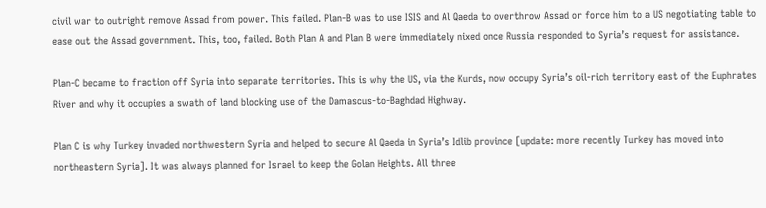civil war to outright remove Assad from power. This failed. Plan-B was to use ISIS and Al Qaeda to overthrow Assad or force him to a US negotiating table to ease out the Assad government. This, too, failed. Both Plan A and Plan B were immediately nixed once Russia responded to Syria’s request for assistance.

Plan-C became to fraction off Syria into separate territories. This is why the US, via the Kurds, now occupy Syria’s oil-rich territory east of the Euphrates River and why it occupies a swath of land blocking use of the Damascus-to-Baghdad Highway.

Plan C is why Turkey invaded northwestern Syria and helped to secure Al Qaeda in Syria’s Idlib province [update: more recently Turkey has moved into northeastern Syria]. It was always planned for Israel to keep the Golan Heights. All three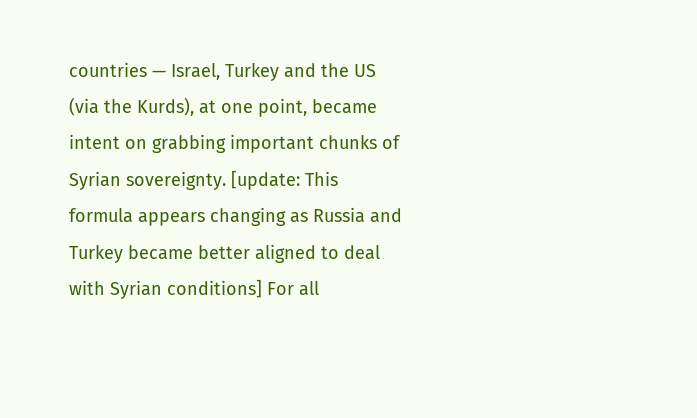countries — Israel, Turkey and the US (via the Kurds), at one point, became intent on grabbing important chunks of Syrian sovereignty. [update: This formula appears changing as Russia and Turkey became better aligned to deal with Syrian conditions] For all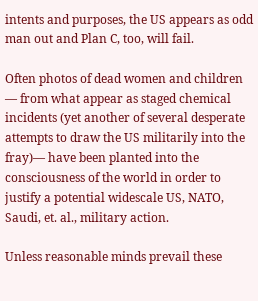intents and purposes, the US appears as odd man out and Plan C, too, will fail.

Often photos of dead women and children — from what appear as staged chemical incidents (yet another of several desperate attempts to draw the US militarily into the fray)— have been planted into the consciousness of the world in order to justify a potential widescale US, NATO, Saudi, et. al., military action.

Unless reasonable minds prevail these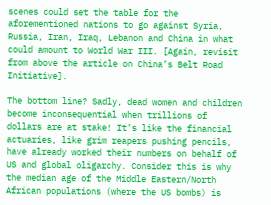scenes could set the table for the aforementioned nations to go against Syria, Russia, Iran, Iraq, Lebanon and China in what could amount to World War III. [Again, revisit from above the article on China’s Belt Road Initiative].

The bottom line? Sadly, dead women and children become inconsequential when trillions of dollars are at stake! It’s like the financial actuaries, like grim reapers pushing pencils, have already worked their numbers on behalf of US and global oligarchy. Consider this is why the median age of the Middle Eastern/North African populations (where the US bombs) is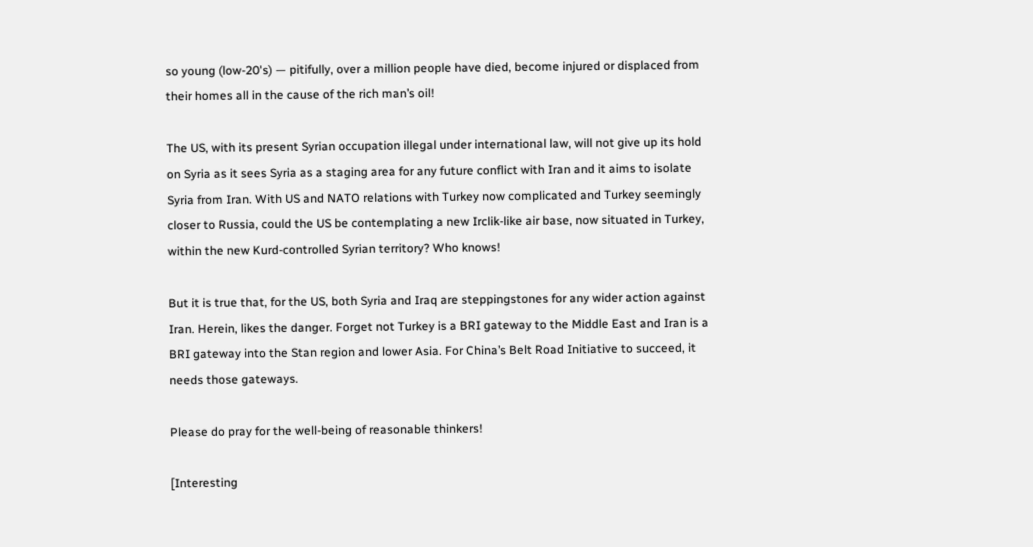so young (low-20's) — pitifully, over a million people have died, become injured or displaced from their homes all in the cause of the rich man’s oil!

The US, with its present Syrian occupation illegal under international law, will not give up its hold on Syria as it sees Syria as a staging area for any future conflict with Iran and it aims to isolate Syria from Iran. With US and NATO relations with Turkey now complicated and Turkey seemingly closer to Russia, could the US be contemplating a new Irclik-like air base, now situated in Turkey, within the new Kurd-controlled Syrian territory? Who knows!

But it is true that, for the US, both Syria and Iraq are steppingstones for any wider action against Iran. Herein, likes the danger. Forget not Turkey is a BRI gateway to the Middle East and Iran is a BRI gateway into the Stan region and lower Asia. For China’s Belt Road Initiative to succeed, it needs those gateways.

Please do pray for the well-being of reasonable thinkers!

[Interesting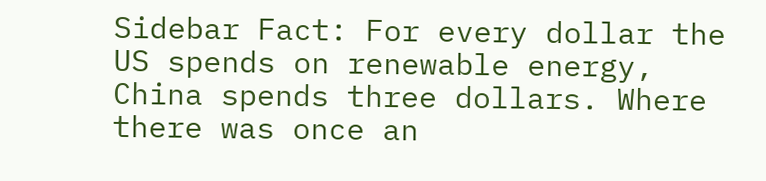Sidebar Fact: For every dollar the US spends on renewable energy, China spends three dollars. Where there was once an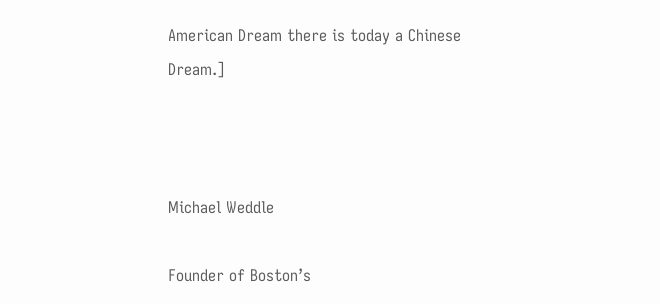American Dream there is today a Chinese Dream.]



Michael Weddle

Founder of Boston’s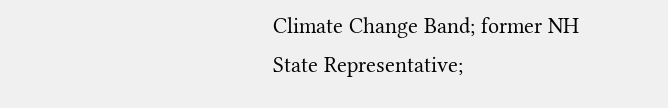Climate Change Band; former NH State Representative;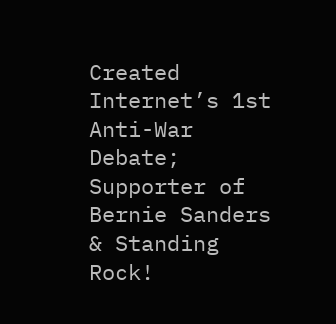Created Internet’s 1st Anti-War Debate; Supporter of Bernie Sanders & Standing Rock!